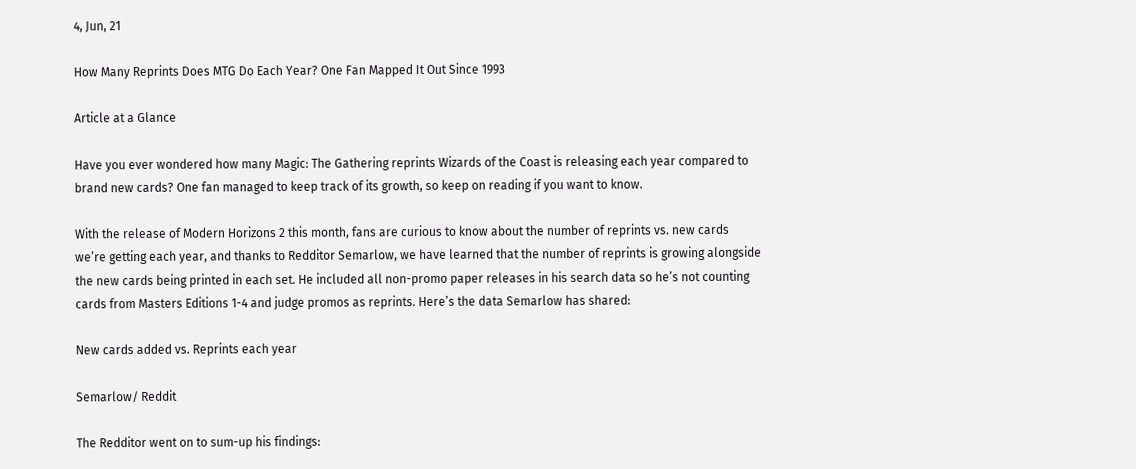4, Jun, 21

How Many Reprints Does MTG Do Each Year? One Fan Mapped It Out Since 1993

Article at a Glance

Have you ever wondered how many Magic: The Gathering reprints Wizards of the Coast is releasing each year compared to brand new cards? One fan managed to keep track of its growth, so keep on reading if you want to know.

With the release of Modern Horizons 2 this month, fans are curious to know about the number of reprints vs. new cards we’re getting each year, and thanks to Redditor Semarlow, we have learned that the number of reprints is growing alongside the new cards being printed in each set. He included all non-promo paper releases in his search data so he’s not counting cards from Masters Editions 1-4 and judge promos as reprints. Here’s the data Semarlow has shared:

New cards added vs. Reprints each year

Semarlow/ Reddit

The Redditor went on to sum-up his findings: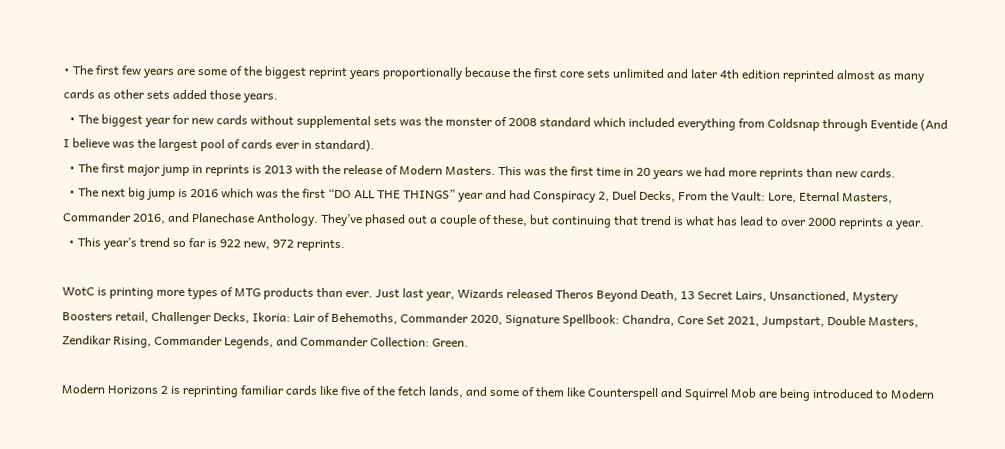• The first few years are some of the biggest reprint years proportionally because the first core sets unlimited and later 4th edition reprinted almost as many cards as other sets added those years.
  • The biggest year for new cards without supplemental sets was the monster of 2008 standard which included everything from Coldsnap through Eventide (And I believe was the largest pool of cards ever in standard).
  • The first major jump in reprints is 2013 with the release of Modern Masters. This was the first time in 20 years we had more reprints than new cards.
  • The next big jump is 2016 which was the first “DO ALL THE THINGS” year and had Conspiracy 2, Duel Decks, From the Vault: Lore, Eternal Masters, Commander 2016, and Planechase Anthology. They’ve phased out a couple of these, but continuing that trend is what has lead to over 2000 reprints a year.
  • This year’s trend so far is 922 new, 972 reprints.

WotC is printing more types of MTG products than ever. Just last year, Wizards released Theros Beyond Death, 13 Secret Lairs, Unsanctioned, Mystery Boosters retail, Challenger Decks, Ikoria: Lair of Behemoths, Commander 2020, Signature Spellbook: Chandra, Core Set 2021, Jumpstart, Double Masters, Zendikar Rising, Commander Legends, and Commander Collection: Green.

Modern Horizons 2 is reprinting familiar cards like five of the fetch lands, and some of them like Counterspell and Squirrel Mob are being introduced to Modern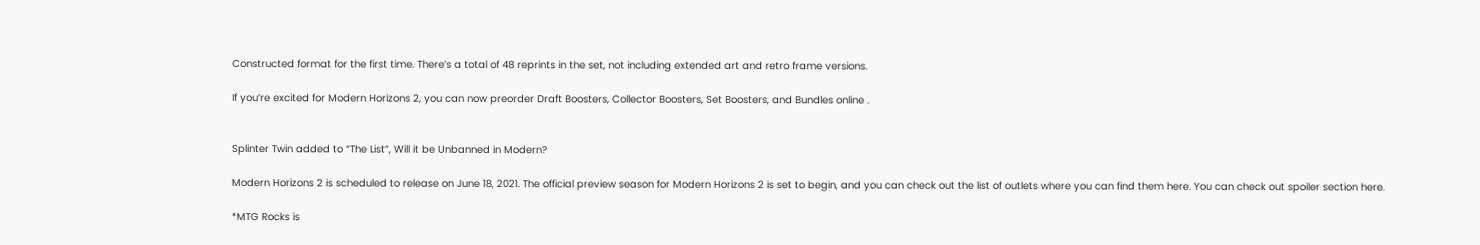Constructed format for the first time. There’s a total of 48 reprints in the set, not including extended art and retro frame versions.

If you’re excited for Modern Horizons 2, you can now preorder Draft Boosters, Collector Boosters, Set Boosters, and Bundles online .


Splinter Twin added to “The List”, Will it be Unbanned in Modern?

Modern Horizons 2 is scheduled to release on June 18, 2021. The official preview season for Modern Horizons 2 is set to begin, and you can check out the list of outlets where you can find them here. You can check out spoiler section here.

*MTG Rocks is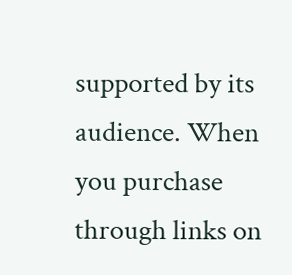supported by its audience. When you purchase through links on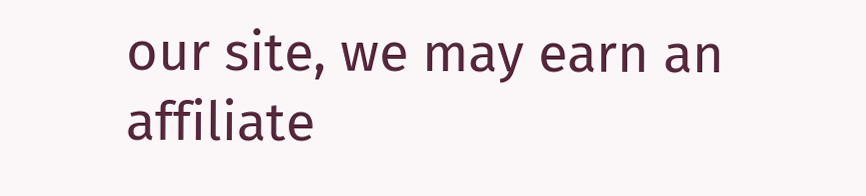our site, we may earn an affiliate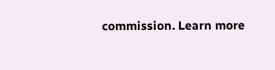commission. Learn more